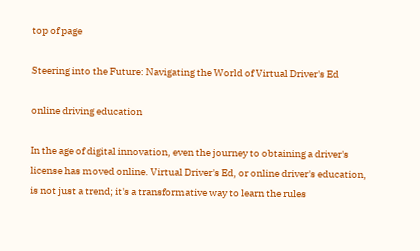top of page

Steering into the Future: Navigating the World of Virtual Driver's Ed

online driving education

In the age of digital innovation, even the journey to obtaining a driver's license has moved online. Virtual Driver's Ed, or online driver's education, is not just a trend; it's a transformative way to learn the rules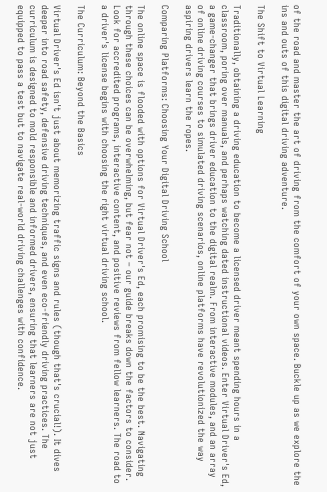of the road and master the art of driving from the comfort of your own space. Buckle up as we explore the ins and outs of this digital driving adventure.

The Shift to Virtual Learning

Traditionally, obtaining a driving education to become a licensed driver meant spending hours in a classroom, poring over manuals, and perhaps watching dated instructional videos. Enter Virtual Driver's Ed, a game-changer that brings driver education to the digital realm. From interactive modules, and an array of online driving courses to simulated driving scenarios, online platforms have revolutionized the way aspiring drivers learn the ropes.

Comparing Platforms: Choosing Your Digital Driving School

The online space is flooded with options for Virtual Driver's Ed, each promising to be the best. Navigating through these choices can be overwhelming, but fear not – our guide breaks down the factors to consider. Look for accredited programs, interactive content, and positive reviews from fellow learners. The road to a driver's license begins with choosing the right virtual driving school.

The Curriculum: Beyond the Basics

Virtual Driver's Ed isn't just about memorizing traffic signs and rules (though that's crucial!). It dives deeper into road safety, defensive driving techniques, and even eco-friendly driving practices. The curriculum is designed to mold responsible and informed drivers, ensuring that learners are not just equipped to pass a test but to navigate real-world driving challenges with confidence.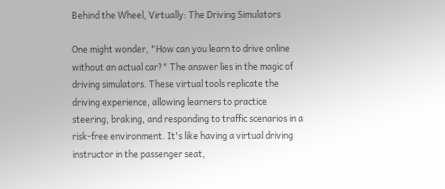Behind the Wheel, Virtually: The Driving Simulators

One might wonder, "How can you learn to drive online without an actual car?" The answer lies in the magic of driving simulators. These virtual tools replicate the driving experience, allowing learners to practice steering, braking, and responding to traffic scenarios in a risk-free environment. It's like having a virtual driving instructor in the passenger seat,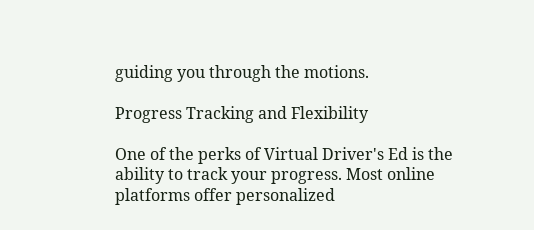guiding you through the motions.

Progress Tracking and Flexibility

One of the perks of Virtual Driver's Ed is the ability to track your progress. Most online platforms offer personalized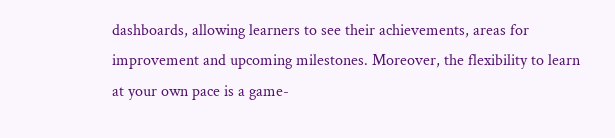dashboards, allowing learners to see their achievements, areas for improvement and upcoming milestones. Moreover, the flexibility to learn at your own pace is a game-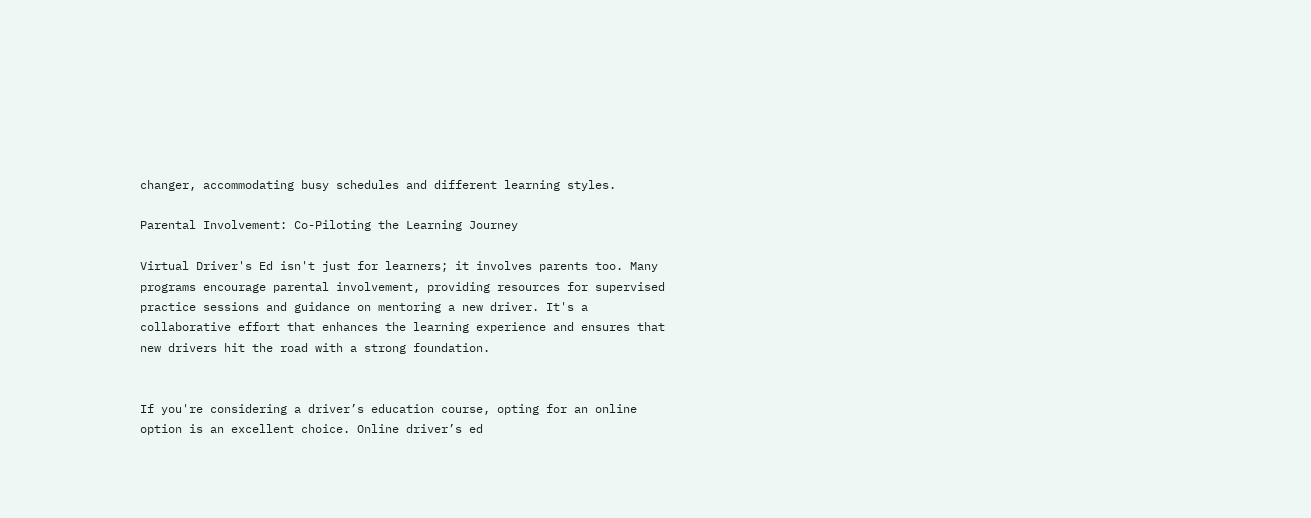changer, accommodating busy schedules and different learning styles.

Parental Involvement: Co-Piloting the Learning Journey

Virtual Driver's Ed isn't just for learners; it involves parents too. Many programs encourage parental involvement, providing resources for supervised practice sessions and guidance on mentoring a new driver. It's a collaborative effort that enhances the learning experience and ensures that new drivers hit the road with a strong foundation.


If you're considering a driver’s education course, opting for an online option is an excellent choice. Online driver’s ed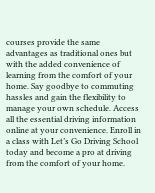courses provide the same advantages as traditional ones but with the added convenience of learning from the comfort of your home. Say goodbye to commuting hassles and gain the flexibility to manage your own schedule. Access all the essential driving information online at your convenience. Enroll in a class with Let’s Go Driving School today and become a pro at driving from the comfort of your home.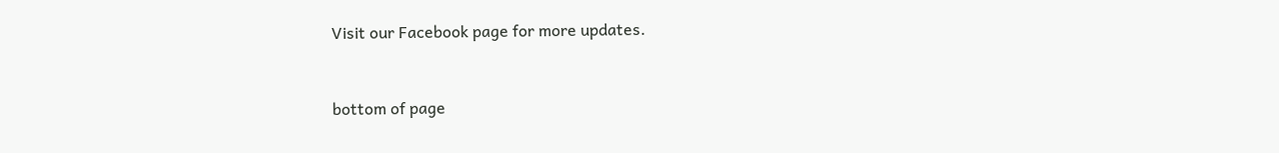Visit our Facebook page for more updates.


bottom of page